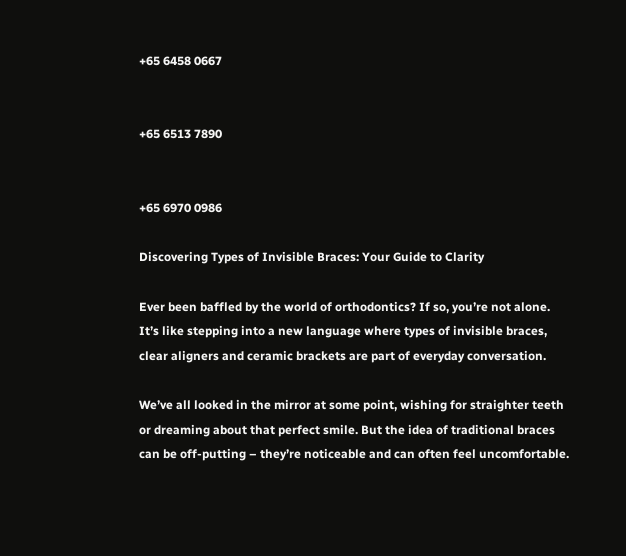+65 6458 0667


+65 6513 7890


+65 6970 0986

Discovering Types of Invisible Braces: Your Guide to Clarity

Ever been baffled by the world of orthodontics? If so, you’re not alone. It’s like stepping into a new language where types of invisible braces, clear aligners and ceramic brackets are part of everyday conversation.

We’ve all looked in the mirror at some point, wishing for straighter teeth or dreaming about that perfect smile. But the idea of traditional braces can be off-putting – they’re noticeable and can often feel uncomfortable.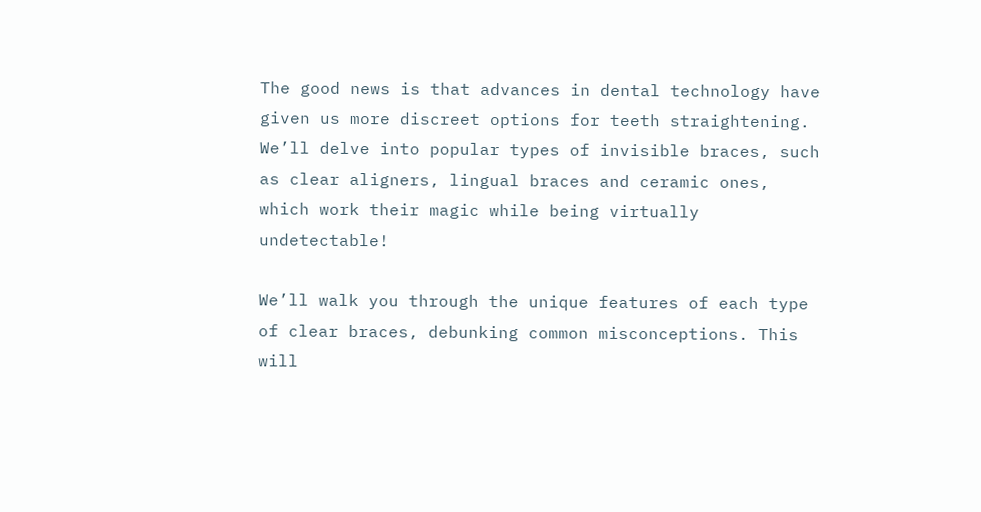The good news is that advances in dental technology have given us more discreet options for teeth straightening. We’ll delve into popular types of invisible braces, such as clear aligners, lingual braces and ceramic ones, which work their magic while being virtually undetectable!

We’ll walk you through the unique features of each type of clear braces, debunking common misconceptions. This will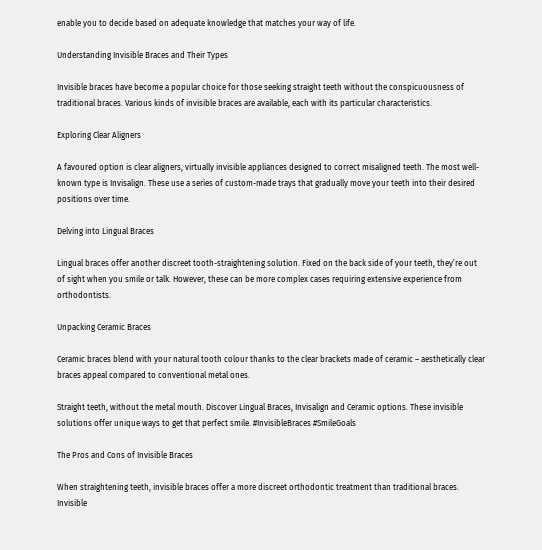enable you to decide based on adequate knowledge that matches your way of life.

Understanding Invisible Braces and Their Types

Invisible braces have become a popular choice for those seeking straight teeth without the conspicuousness of traditional braces. Various kinds of invisible braces are available, each with its particular characteristics.

Exploring Clear Aligners

A favoured option is clear aligners, virtually invisible appliances designed to correct misaligned teeth. The most well-known type is Invisalign. These use a series of custom-made trays that gradually move your teeth into their desired positions over time.

Delving into Lingual Braces

Lingual braces offer another discreet tooth-straightening solution. Fixed on the back side of your teeth, they’re out of sight when you smile or talk. However, these can be more complex cases requiring extensive experience from orthodontists.

Unpacking Ceramic Braces

Ceramic braces blend with your natural tooth colour thanks to the clear brackets made of ceramic – aesthetically clear braces appeal compared to conventional metal ones.

Straight teeth, without the metal mouth. Discover Lingual Braces, Invisalign and Ceramic options. These invisible solutions offer unique ways to get that perfect smile. #InvisibleBraces #SmileGoals

The Pros and Cons of Invisible Braces

When straightening teeth, invisible braces offer a more discreet orthodontic treatment than traditional braces. Invisible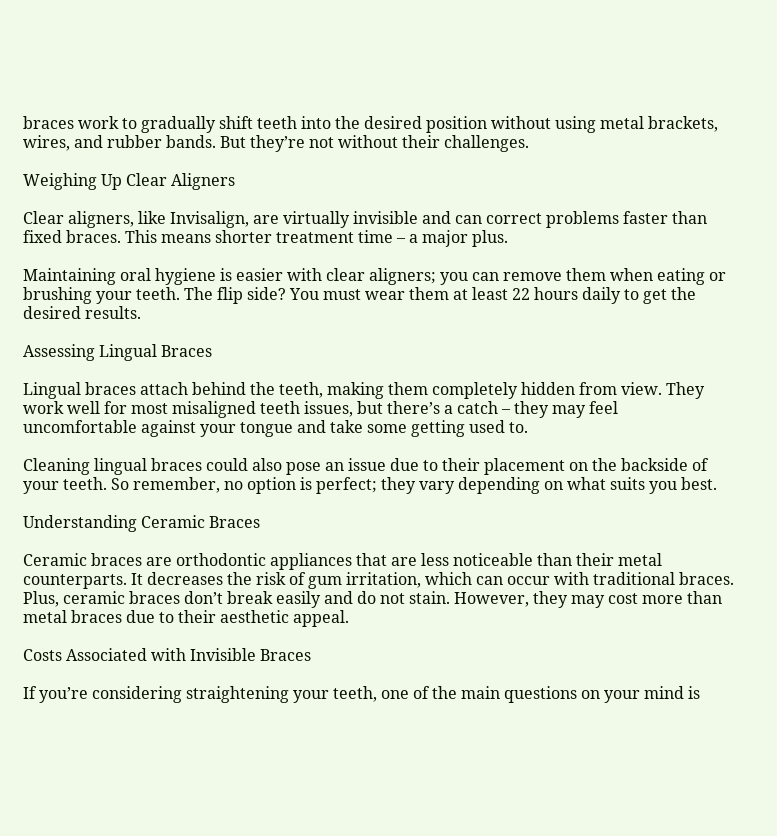braces work to gradually shift teeth into the desired position without using metal brackets, wires, and rubber bands. But they’re not without their challenges.

Weighing Up Clear Aligners

Clear aligners, like Invisalign, are virtually invisible and can correct problems faster than fixed braces. This means shorter treatment time – a major plus.

Maintaining oral hygiene is easier with clear aligners; you can remove them when eating or brushing your teeth. The flip side? You must wear them at least 22 hours daily to get the desired results.

Assessing Lingual Braces

Lingual braces attach behind the teeth, making them completely hidden from view. They work well for most misaligned teeth issues, but there’s a catch – they may feel uncomfortable against your tongue and take some getting used to.

Cleaning lingual braces could also pose an issue due to their placement on the backside of your teeth. So remember, no option is perfect; they vary depending on what suits you best.

Understanding Ceramic Braces

Ceramic braces are orthodontic appliances that are less noticeable than their metal counterparts. It decreases the risk of gum irritation, which can occur with traditional braces. Plus, ceramic braces don’t break easily and do not stain. However, they may cost more than metal braces due to their aesthetic appeal.

Costs Associated with Invisible Braces

If you’re considering straightening your teeth, one of the main questions on your mind is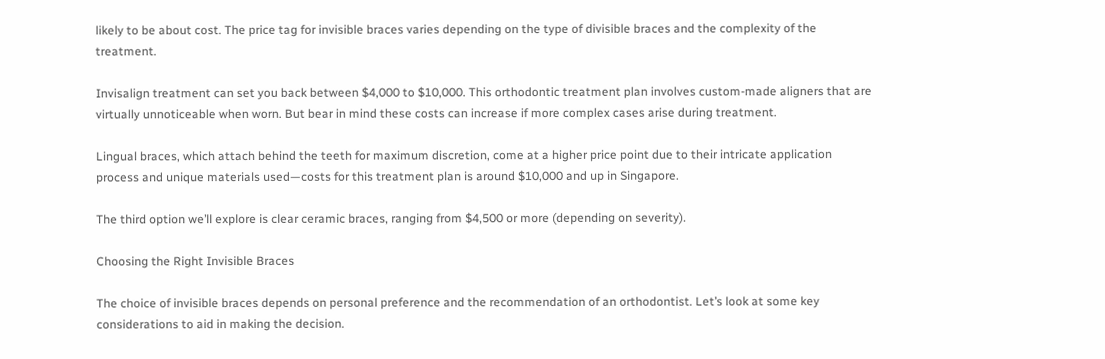likely to be about cost. The price tag for invisible braces varies depending on the type of divisible braces and the complexity of the treatment.

Invisalign treatment can set you back between $4,000 to $10,000. This orthodontic treatment plan involves custom-made aligners that are virtually unnoticeable when worn. But bear in mind these costs can increase if more complex cases arise during treatment.

Lingual braces, which attach behind the teeth for maximum discretion, come at a higher price point due to their intricate application process and unique materials used—costs for this treatment plan is around $10,000 and up in Singapore.

The third option we’ll explore is clear ceramic braces, ranging from $4,500 or more (depending on severity).

Choosing the Right Invisible Braces

The choice of invisible braces depends on personal preference and the recommendation of an orthodontist. Let’s look at some key considerations to aid in making the decision.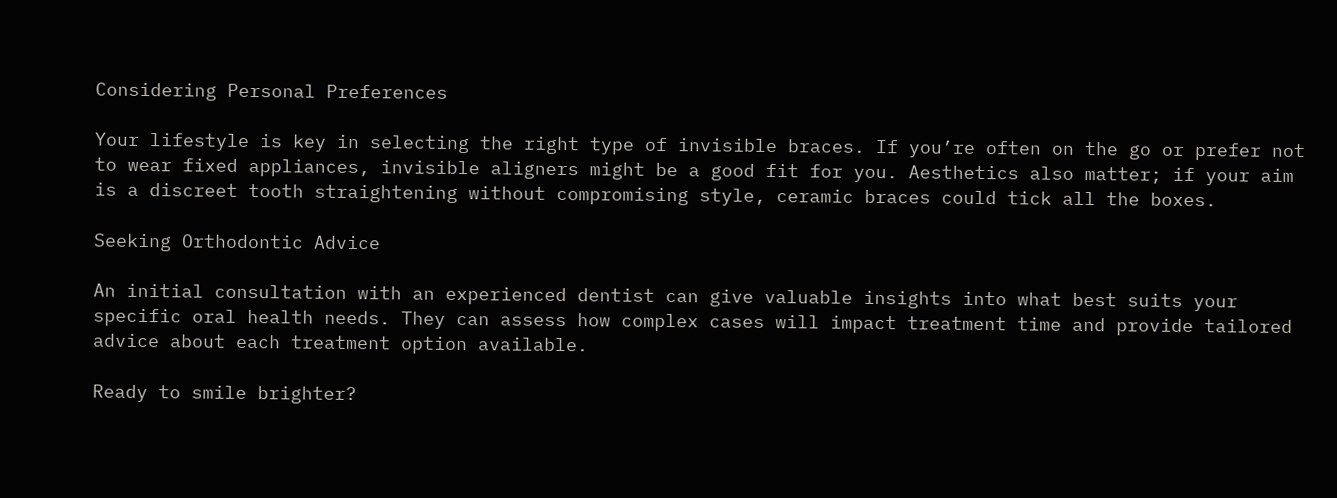Considering Personal Preferences

Your lifestyle is key in selecting the right type of invisible braces. If you’re often on the go or prefer not to wear fixed appliances, invisible aligners might be a good fit for you. Aesthetics also matter; if your aim is a discreet tooth straightening without compromising style, ceramic braces could tick all the boxes.

Seeking Orthodontic Advice

An initial consultation with an experienced dentist can give valuable insights into what best suits your specific oral health needs. They can assess how complex cases will impact treatment time and provide tailored advice about each treatment option available.

Ready to smile brighter?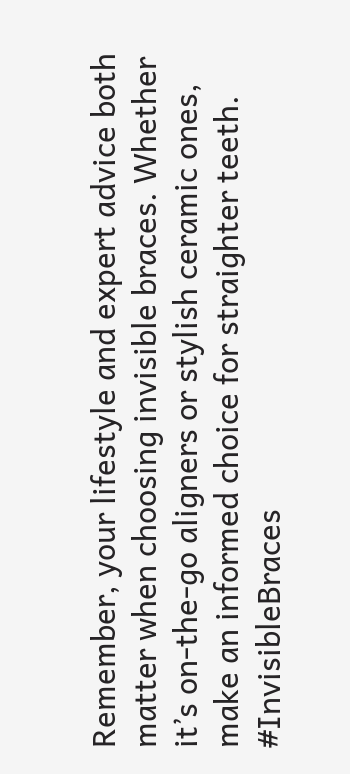Remember, your lifestyle and expert advice both matter when choosing invisible braces. Whether it’s on-the-go aligners or stylish ceramic ones, make an informed choice for straighter teeth. #InvisibleBraces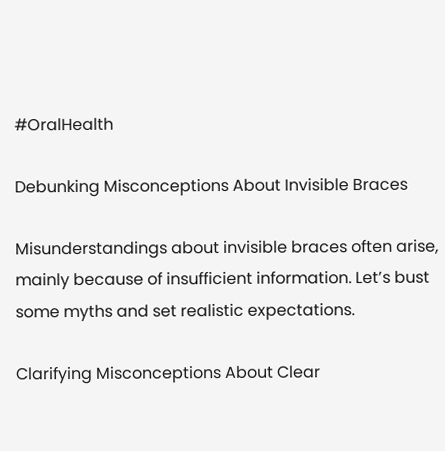#OralHealth

Debunking Misconceptions About Invisible Braces

Misunderstandings about invisible braces often arise, mainly because of insufficient information. Let’s bust some myths and set realistic expectations.

Clarifying Misconceptions About Clear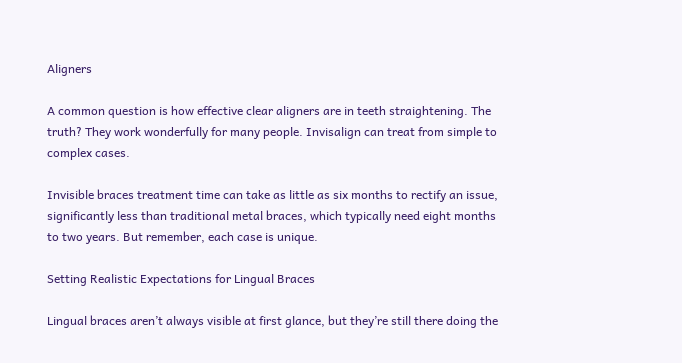Aligners

A common question is how effective clear aligners are in teeth straightening. The truth? They work wonderfully for many people. Invisalign can treat from simple to complex cases.

Invisible braces treatment time can take as little as six months to rectify an issue, significantly less than traditional metal braces, which typically need eight months to two years. But remember, each case is unique.

Setting Realistic Expectations for Lingual Braces

Lingual braces aren’t always visible at first glance, but they’re still there doing the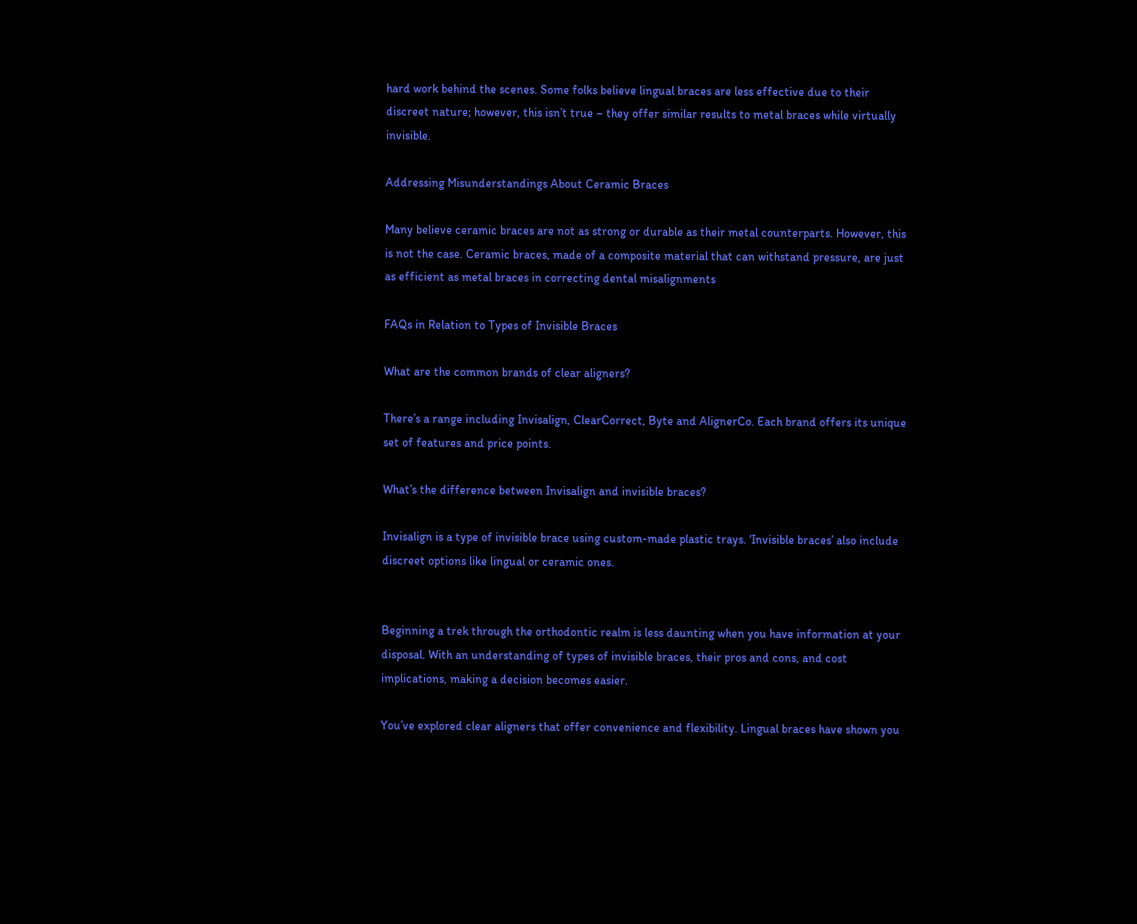hard work behind the scenes. Some folks believe lingual braces are less effective due to their discreet nature; however, this isn’t true – they offer similar results to metal braces while virtually invisible.

Addressing Misunderstandings About Ceramic Braces

Many believe ceramic braces are not as strong or durable as their metal counterparts. However, this is not the case. Ceramic braces, made of a composite material that can withstand pressure, are just as efficient as metal braces in correcting dental misalignments

FAQs in Relation to Types of Invisible Braces

What are the common brands of clear aligners?

There’s a range including Invisalign, ClearCorrect, Byte and AlignerCo. Each brand offers its unique set of features and price points.

What’s the difference between Invisalign and invisible braces?

Invisalign is a type of invisible brace using custom-made plastic trays. ‘Invisible braces’ also include discreet options like lingual or ceramic ones.


Beginning a trek through the orthodontic realm is less daunting when you have information at your disposal. With an understanding of types of invisible braces, their pros and cons, and cost implications, making a decision becomes easier.

You’ve explored clear aligners that offer convenience and flexibility. Lingual braces have shown you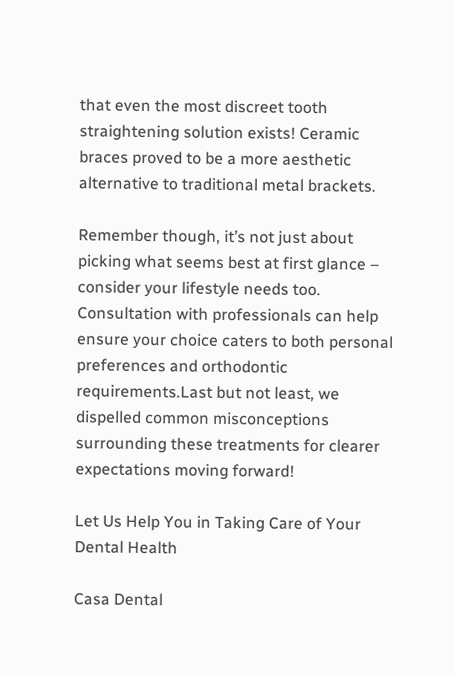that even the most discreet tooth straightening solution exists! Ceramic braces proved to be a more aesthetic alternative to traditional metal brackets.

Remember though, it’s not just about picking what seems best at first glance – consider your lifestyle needs too. Consultation with professionals can help ensure your choice caters to both personal preferences and orthodontic requirements.Last but not least, we dispelled common misconceptions surrounding these treatments for clearer expectations moving forward!

Let Us Help You in Taking Care of Your Dental Health

Casa Dental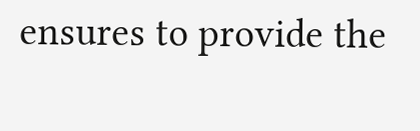ensures to provide the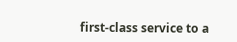first-class service to a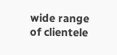wide range of clientele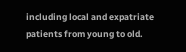including local and expatriate patients from young to old.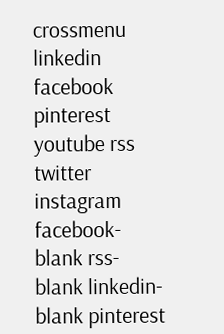crossmenu linkedin facebook pinterest youtube rss twitter instagram facebook-blank rss-blank linkedin-blank pinterest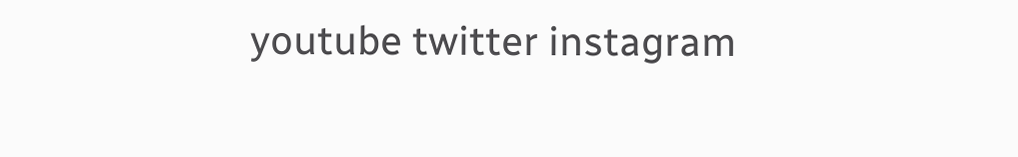youtube twitter instagram